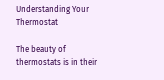Understanding Your Thermostat

The beauty of thermostats is in their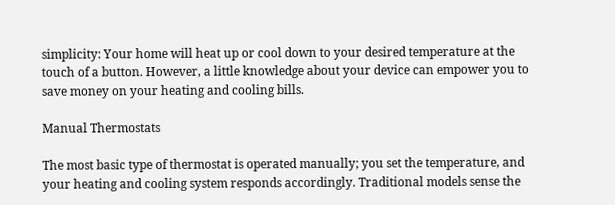simplicity: Your home will heat up or cool down to your desired temperature at the touch of a button. However, a little knowledge about your device can empower you to save money on your heating and cooling bills.

Manual Thermostats

The most basic type of thermostat is operated manually; you set the temperature, and your heating and cooling system responds accordingly. Traditional models sense the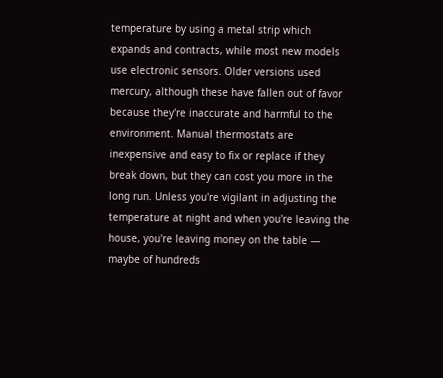temperature by using a metal strip which expands and contracts, while most new models use electronic sensors. Older versions used mercury, although these have fallen out of favor because they're inaccurate and harmful to the environment. Manual thermostats are inexpensive and easy to fix or replace if they break down, but they can cost you more in the long run. Unless you're vigilant in adjusting the temperature at night and when you're leaving the house, you're leaving money on the table — maybe of hundreds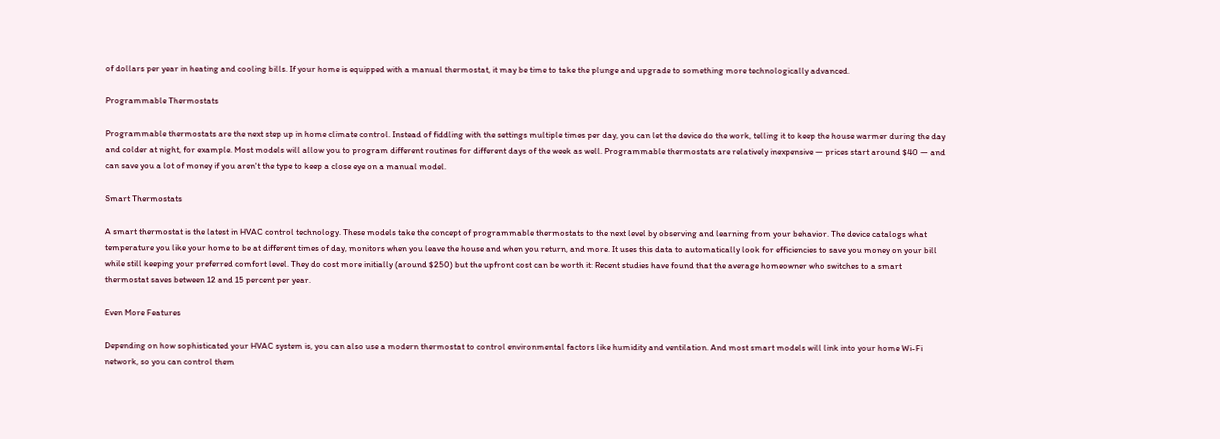of dollars per year in heating and cooling bills. If your home is equipped with a manual thermostat, it may be time to take the plunge and upgrade to something more technologically advanced.

Programmable Thermostats

Programmable thermostats are the next step up in home climate control. Instead of fiddling with the settings multiple times per day, you can let the device do the work, telling it to keep the house warmer during the day and colder at night, for example. Most models will allow you to program different routines for different days of the week as well. Programmable thermostats are relatively inexpensive — prices start around $40 — and can save you a lot of money if you aren't the type to keep a close eye on a manual model.

Smart Thermostats

A smart thermostat is the latest in HVAC control technology. These models take the concept of programmable thermostats to the next level by observing and learning from your behavior. The device catalogs what temperature you like your home to be at different times of day, monitors when you leave the house and when you return, and more. It uses this data to automatically look for efficiencies to save you money on your bill while still keeping your preferred comfort level. They do cost more initially (around $250) but the upfront cost can be worth it: Recent studies have found that the average homeowner who switches to a smart thermostat saves between 12 and 15 percent per year.

Even More Features

Depending on how sophisticated your HVAC system is, you can also use a modern thermostat to control environmental factors like humidity and ventilation. And most smart models will link into your home Wi-Fi network, so you can control them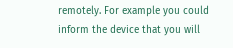remotely. For example you could inform the device that you will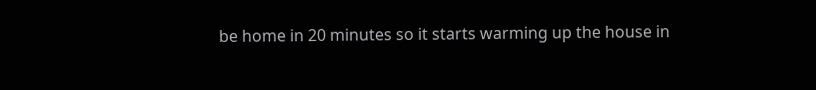be home in 20 minutes so it starts warming up the house in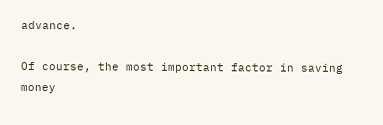advance.

Of course, the most important factor in saving money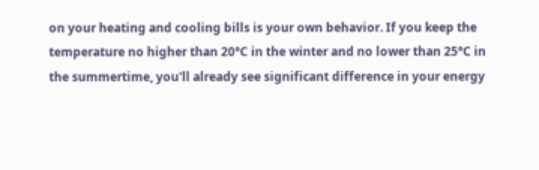on your heating and cooling bills is your own behavior. If you keep the temperature no higher than 20°C in the winter and no lower than 25°C in the summertime, you'll already see significant difference in your energy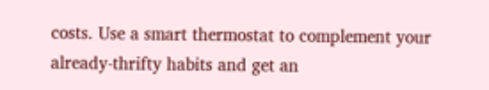costs. Use a smart thermostat to complement your already-thrifty habits and get an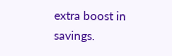extra boost in savings.